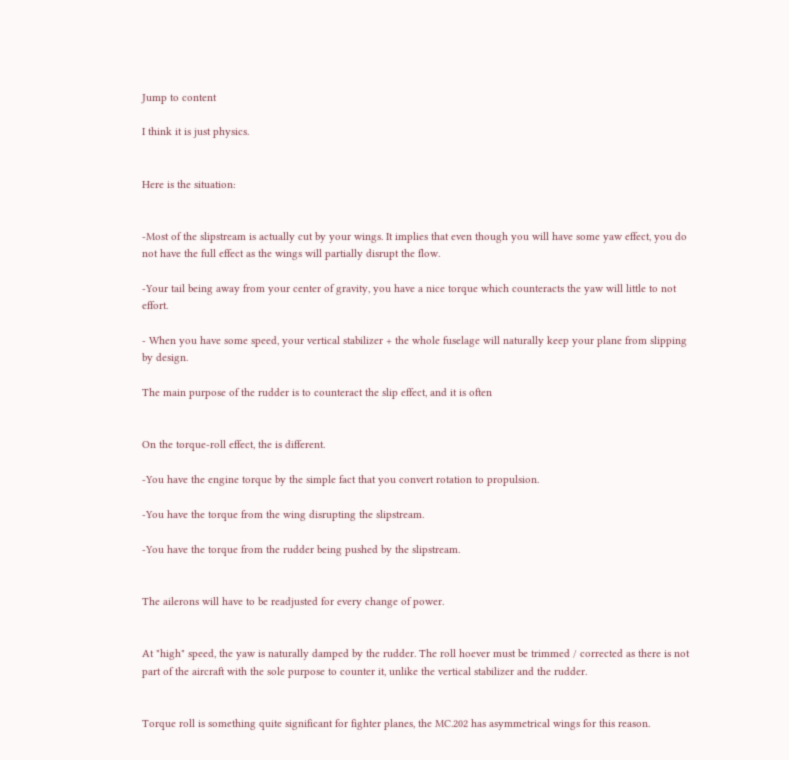Jump to content

I think it is just physics.


Here is the situation:


-Most of the slipstream is actually cut by your wings. It implies that even though you will have some yaw effect, you do not have the full effect as the wings will partially disrupt the flow.

-Your tail being away from your center of gravity, you have a nice torque which counteracts the yaw will little to not effort.

- When you have some speed, your vertical stabilizer + the whole fuselage will naturally keep your plane from slipping by design.

The main purpose of the rudder is to counteract the slip effect, and it is often


On the torque-roll effect, the is different.

-You have the engine torque by the simple fact that you convert rotation to propulsion.

-You have the torque from the wing disrupting the slipstream.

-You have the torque from the rudder being pushed by the slipstream.


The ailerons will have to be readjusted for every change of power.


At "high" speed, the yaw is naturally damped by the rudder. The roll hoever must be trimmed / corrected as there is not part of the aircraft with the sole purpose to counter it, unlike the vertical stabilizer and the rudder.


Torque roll is something quite significant for fighter planes, the MC.202 has asymmetrical wings for this reason.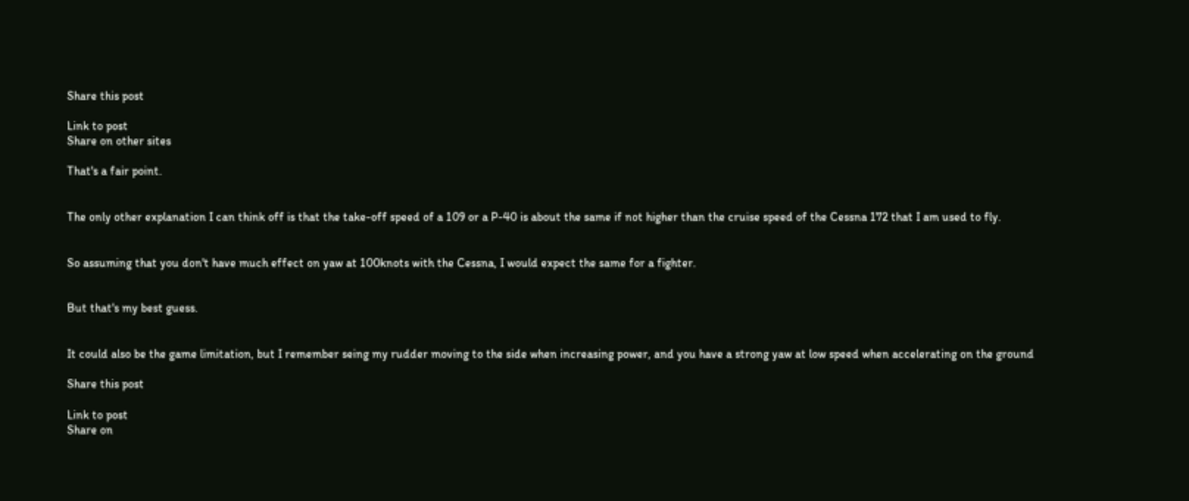Share this post

Link to post
Share on other sites

That's a fair point.


The only other explanation I can think off is that the take-off speed of a 109 or a P-40 is about the same if not higher than the cruise speed of the Cessna 172 that I am used to fly.


So assuming that you don't have much effect on yaw at 100knots with the Cessna, I would expect the same for a fighter.


But that's my best guess.


It could also be the game limitation, but I remember seing my rudder moving to the side when increasing power, and you have a strong yaw at low speed when accelerating on the ground

Share this post

Link to post
Share on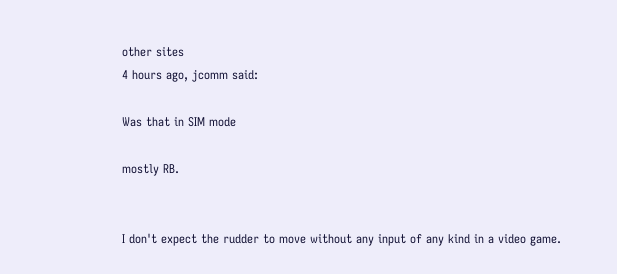other sites
4 hours ago, jcomm said:

Was that in SIM mode

mostly RB.


I don't expect the rudder to move without any input of any kind in a video game.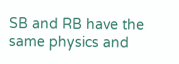SB and RB have the same physics and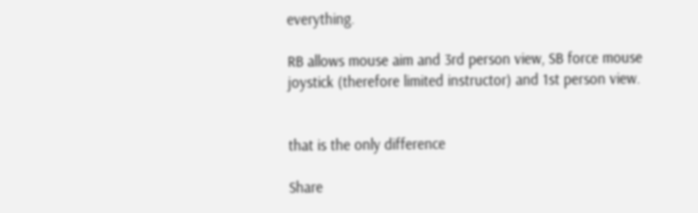everything.

RB allows mouse aim and 3rd person view, SB force mouse joystick (therefore limited instructor) and 1st person view.


that is the only difference

Share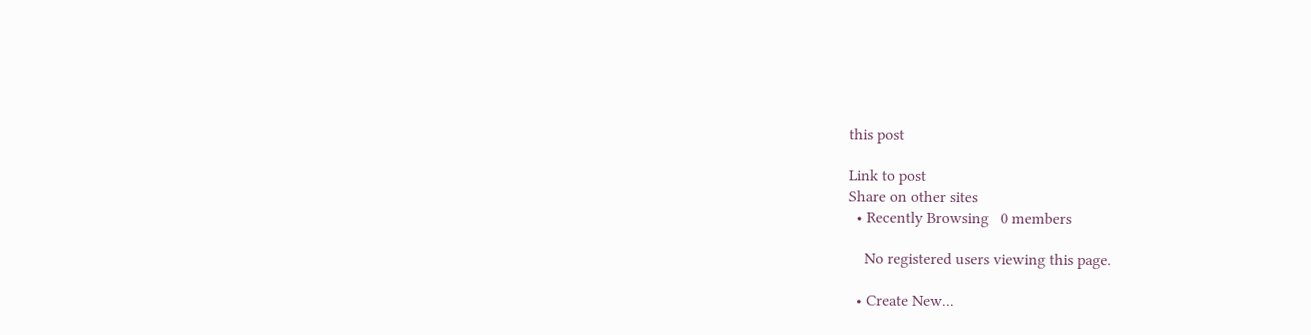this post

Link to post
Share on other sites
  • Recently Browsing   0 members

    No registered users viewing this page.

  • Create New...